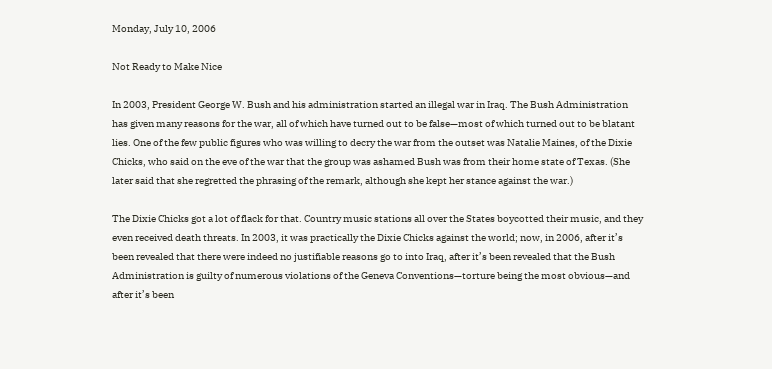Monday, July 10, 2006

Not Ready to Make Nice

In 2003, President George W. Bush and his administration started an illegal war in Iraq. The Bush Administration has given many reasons for the war, all of which have turned out to be false—most of which turned out to be blatant lies. One of the few public figures who was willing to decry the war from the outset was Natalie Maines, of the Dixie Chicks, who said on the eve of the war that the group was ashamed Bush was from their home state of Texas. (She later said that she regretted the phrasing of the remark, although she kept her stance against the war.)

The Dixie Chicks got a lot of flack for that. Country music stations all over the States boycotted their music, and they even received death threats. In 2003, it was practically the Dixie Chicks against the world; now, in 2006, after it’s been revealed that there were indeed no justifiable reasons go to into Iraq, after it’s been revealed that the Bush Administration is guilty of numerous violations of the Geneva Conventions—torture being the most obvious—and after it’s been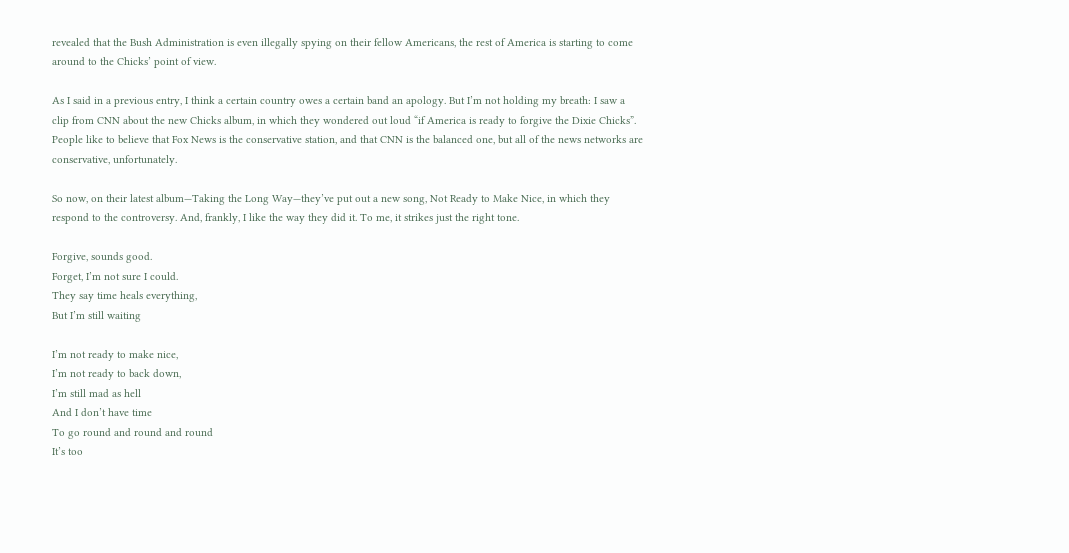revealed that the Bush Administration is even illegally spying on their fellow Americans, the rest of America is starting to come around to the Chicks’ point of view.

As I said in a previous entry, I think a certain country owes a certain band an apology. But I’m not holding my breath: I saw a clip from CNN about the new Chicks album, in which they wondered out loud “if America is ready to forgive the Dixie Chicks”. People like to believe that Fox News is the conservative station, and that CNN is the balanced one, but all of the news networks are conservative, unfortunately.

So now, on their latest album—Taking the Long Way—they’ve put out a new song, Not Ready to Make Nice, in which they respond to the controversy. And, frankly, I like the way they did it. To me, it strikes just the right tone.

Forgive, sounds good.
Forget, I’m not sure I could.
They say time heals everything,
But I’m still waiting

I’m not ready to make nice,
I’m not ready to back down,
I’m still mad as hell
And I don’t have time
To go round and round and round
It’s too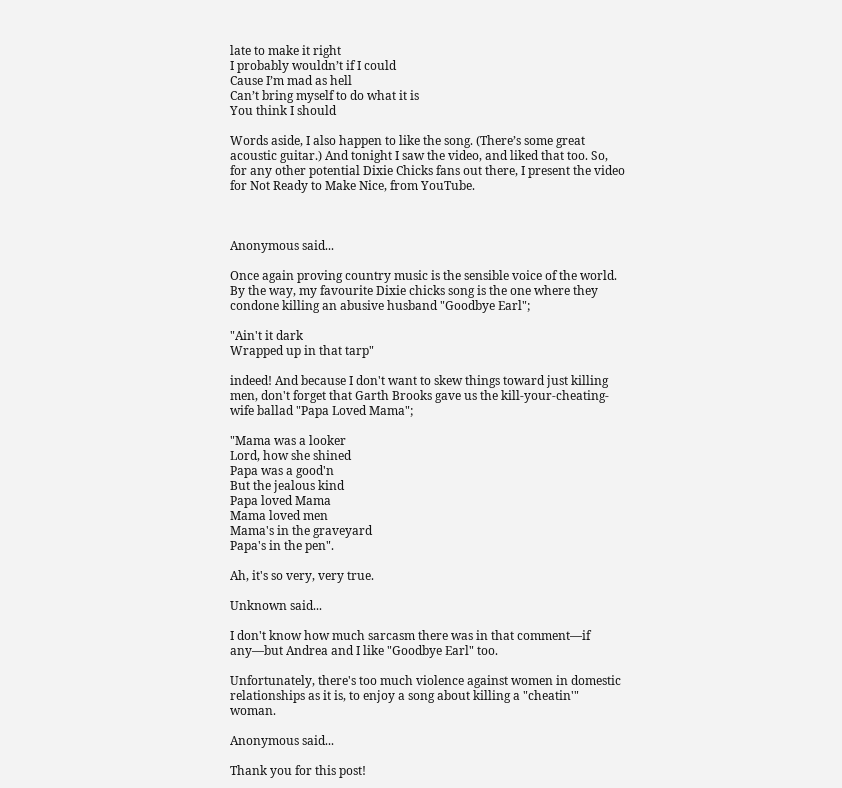late to make it right
I probably wouldn’t if I could
Cause I’m mad as hell
Can’t bring myself to do what it is
You think I should

Words aside, I also happen to like the song. (There’s some great acoustic guitar.) And tonight I saw the video, and liked that too. So, for any other potential Dixie Chicks fans out there, I present the video for Not Ready to Make Nice, from YouTube.



Anonymous said...

Once again proving country music is the sensible voice of the world. By the way, my favourite Dixie chicks song is the one where they condone killing an abusive husband "Goodbye Earl";

"Ain't it dark
Wrapped up in that tarp"

indeed! And because I don't want to skew things toward just killing men, don't forget that Garth Brooks gave us the kill-your-cheating-wife ballad "Papa Loved Mama";

"Mama was a looker
Lord, how she shined
Papa was a good'n
But the jealous kind
Papa loved Mama
Mama loved men
Mama's in the graveyard
Papa's in the pen".

Ah, it's so very, very true.

Unknown said...

I don't know how much sarcasm there was in that comment—if any—but Andrea and I like "Goodbye Earl" too.

Unfortunately, there's too much violence against women in domestic relationships as it is, to enjoy a song about killing a "cheatin'" woman.

Anonymous said...

Thank you for this post!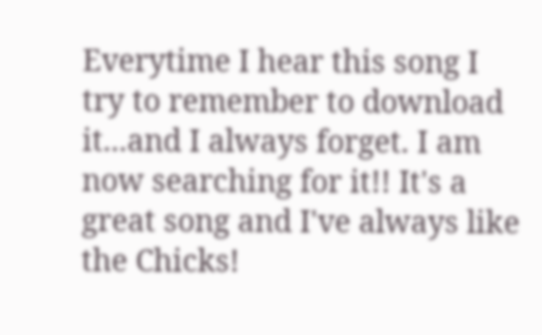Everytime I hear this song I try to remember to download it...and I always forget. I am now searching for it!! It's a great song and I've always like the Chicks!